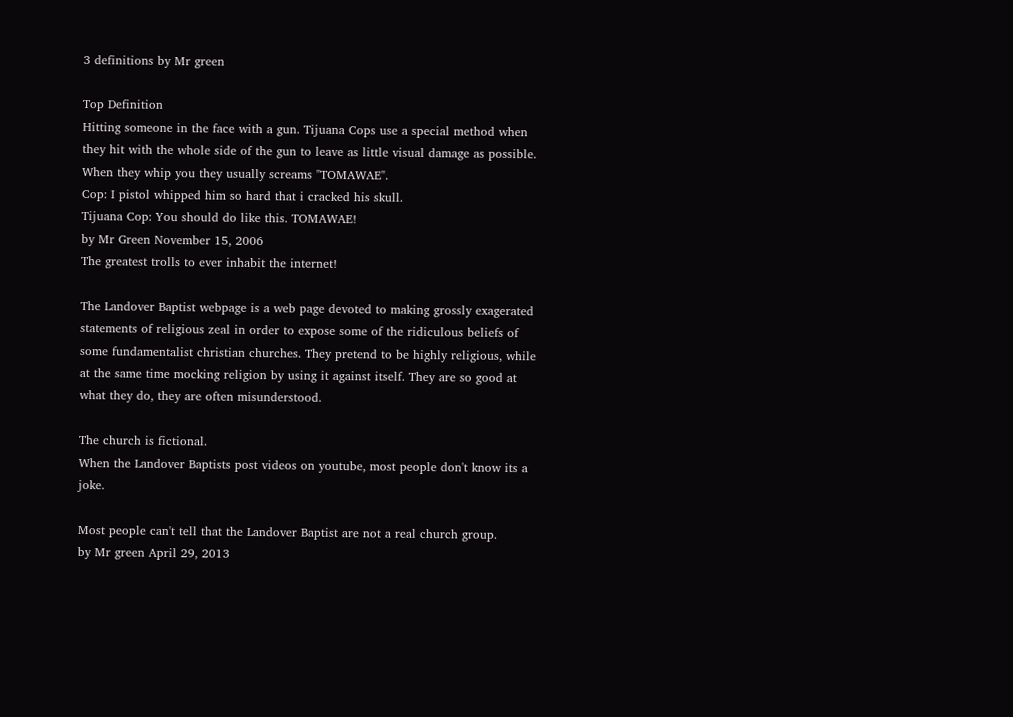3 definitions by Mr green

Top Definition
Hitting someone in the face with a gun. Tijuana Cops use a special method when they hit with the whole side of the gun to leave as little visual damage as possible. When they whip you they usually screams "TOMAWAE".
Cop: I pistol whipped him so hard that i cracked his skull.
Tijuana Cop: You should do like this. TOMAWAE!
by Mr Green November 15, 2006
The greatest trolls to ever inhabit the internet!

The Landover Baptist webpage is a web page devoted to making grossly exagerated statements of religious zeal in order to expose some of the ridiculous beliefs of some fundamentalist christian churches. They pretend to be highly religious, while at the same time mocking religion by using it against itself. They are so good at what they do, they are often misunderstood.

The church is fictional.
When the Landover Baptists post videos on youtube, most people don't know its a joke.

Most people can't tell that the Landover Baptist are not a real church group.
by Mr green April 29, 2013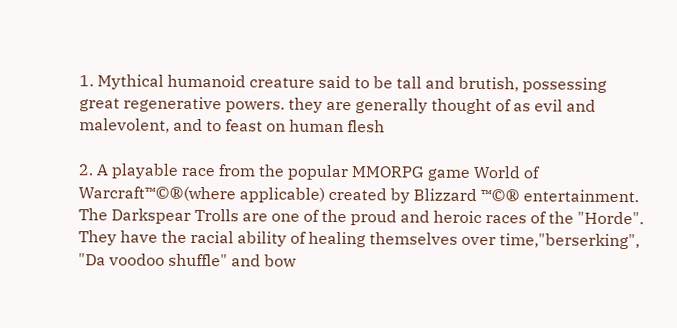1. Mythical humanoid creature said to be tall and brutish, possessing great regenerative powers. they are generally thought of as evil and malevolent, and to feast on human flesh

2. A playable race from the popular MMORPG game World of Warcraft™©®(where applicable) created by Blizzard ™©® entertainment. The Darkspear Trolls are one of the proud and heroic races of the "Horde". They have the racial ability of healing themselves over time,"berserking", "Da voodoo shuffle" and bow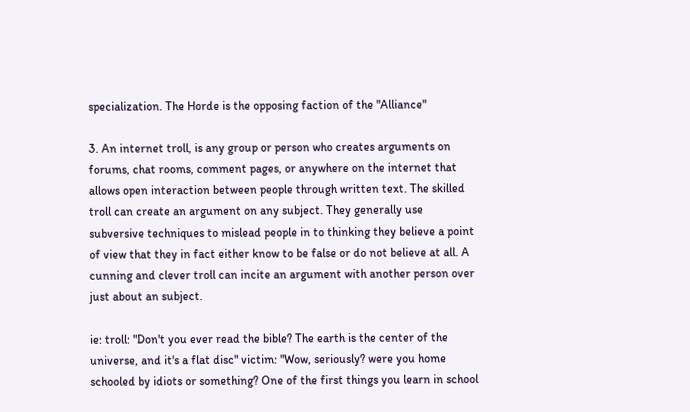specialization. The Horde is the opposing faction of the "Alliance"

3. An internet troll, is any group or person who creates arguments on forums, chat rooms, comment pages, or anywhere on the internet that allows open interaction between people through written text. The skilled troll can create an argument on any subject. They generally use subversive techniques to mislead people in to thinking they believe a point of view that they in fact either know to be false or do not believe at all. A cunning and clever troll can incite an argument with another person over just about an subject.

ie: troll: "Don't you ever read the bible? The earth is the center of the universe, and it's a flat disc" victim: "Wow, seriously? were you home schooled by idiots or something? One of the first things you learn in school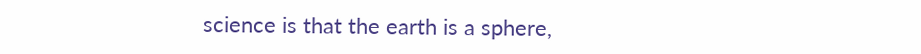science is that the earth is a sphere,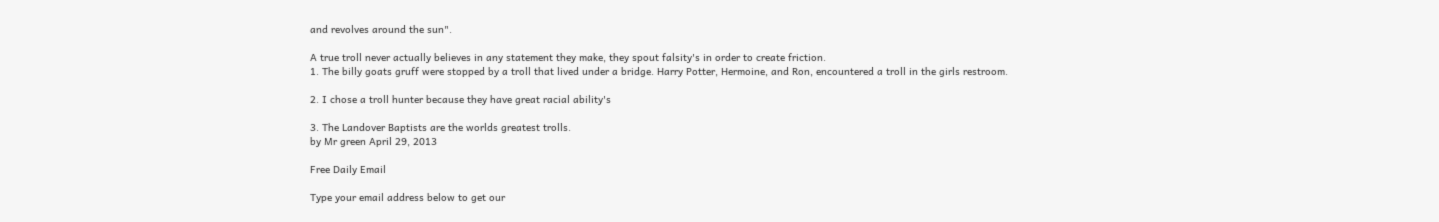and revolves around the sun".

A true troll never actually believes in any statement they make, they spout falsity's in order to create friction.
1. The billy goats gruff were stopped by a troll that lived under a bridge. Harry Potter, Hermoine, and Ron, encountered a troll in the girls restroom.

2. I chose a troll hunter because they have great racial ability's

3. The Landover Baptists are the worlds greatest trolls.
by Mr green April 29, 2013

Free Daily Email

Type your email address below to get our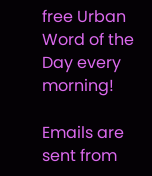free Urban Word of the Day every morning!

Emails are sent from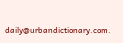daily@urbandictionary.com.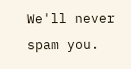We'll never spam you.